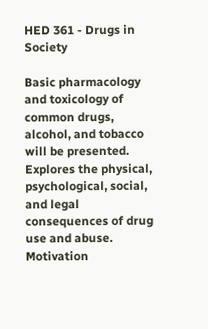HED 361 - Drugs in Society

Basic pharmacology and toxicology of common drugs, alcohol, and tobacco will be presented. Explores the physical, psychological, social, and legal consequences of drug use and abuse. Motivation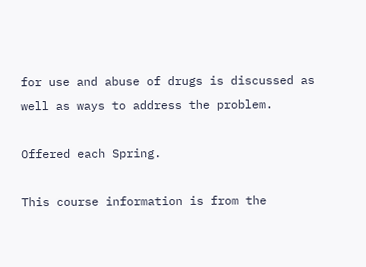for use and abuse of drugs is discussed as well as ways to address the problem.

Offered each Spring.

This course information is from the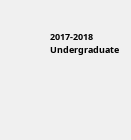2017-2018 Undergraduate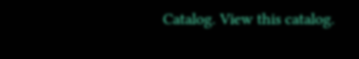Catalog. View this catalog.